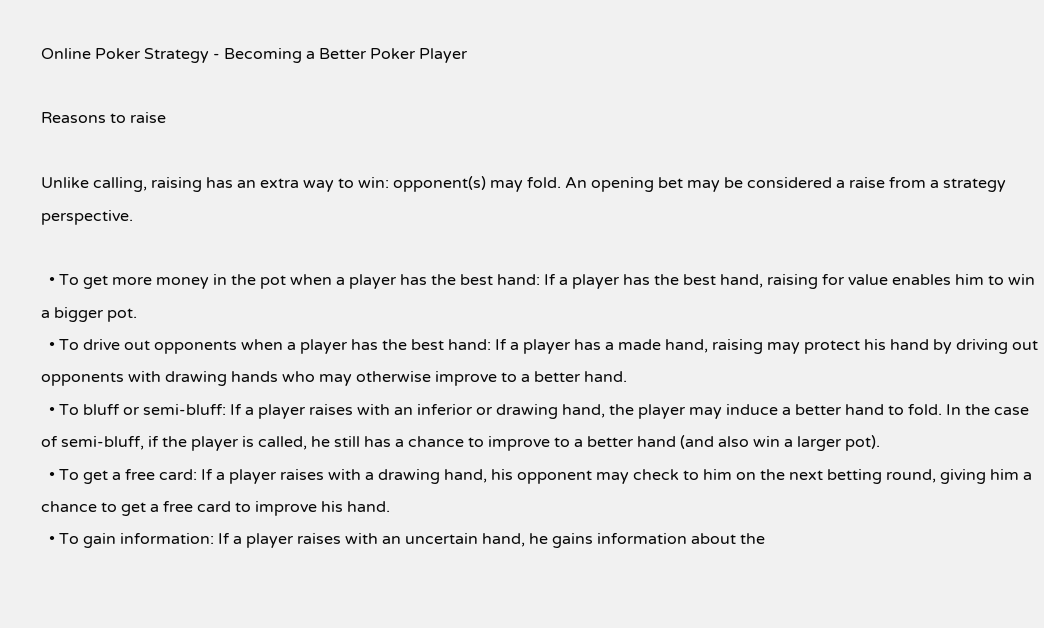Online Poker Strategy - Becoming a Better Poker Player

Reasons to raise

Unlike calling, raising has an extra way to win: opponent(s) may fold. An opening bet may be considered a raise from a strategy perspective.

  • To get more money in the pot when a player has the best hand: If a player has the best hand, raising for value enables him to win a bigger pot.
  • To drive out opponents when a player has the best hand: If a player has a made hand, raising may protect his hand by driving out opponents with drawing hands who may otherwise improve to a better hand.
  • To bluff or semi-bluff: If a player raises with an inferior or drawing hand, the player may induce a better hand to fold. In the case of semi-bluff, if the player is called, he still has a chance to improve to a better hand (and also win a larger pot).
  • To get a free card: If a player raises with a drawing hand, his opponent may check to him on the next betting round, giving him a chance to get a free card to improve his hand.
  • To gain information: If a player raises with an uncertain hand, he gains information about the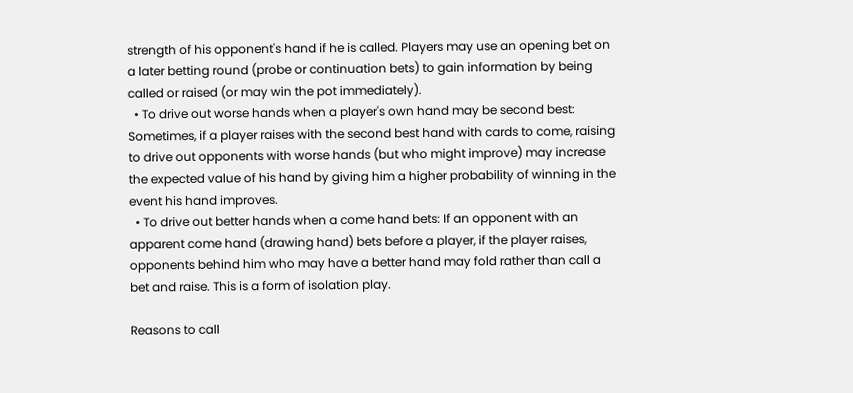strength of his opponent's hand if he is called. Players may use an opening bet on a later betting round (probe or continuation bets) to gain information by being called or raised (or may win the pot immediately).
  • To drive out worse hands when a player's own hand may be second best: Sometimes, if a player raises with the second best hand with cards to come, raising to drive out opponents with worse hands (but who might improve) may increase the expected value of his hand by giving him a higher probability of winning in the event his hand improves.
  • To drive out better hands when a come hand bets: If an opponent with an apparent come hand (drawing hand) bets before a player, if the player raises, opponents behind him who may have a better hand may fold rather than call a bet and raise. This is a form of isolation play.

Reasons to call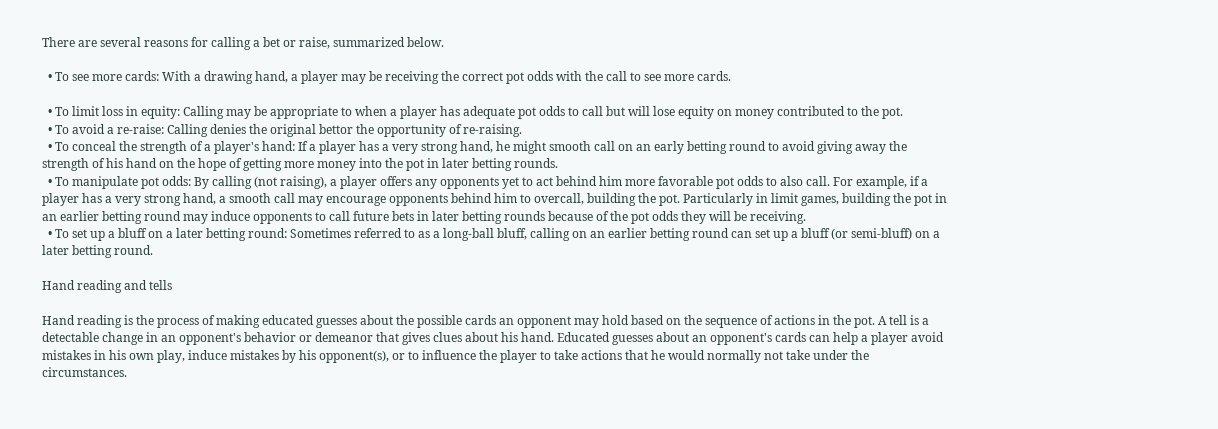There are several reasons for calling a bet or raise, summarized below.

  • To see more cards: With a drawing hand, a player may be receiving the correct pot odds with the call to see more cards.

  • To limit loss in equity: Calling may be appropriate to when a player has adequate pot odds to call but will lose equity on money contributed to the pot.
  • To avoid a re-raise: Calling denies the original bettor the opportunity of re-raising.
  • To conceal the strength of a player's hand: If a player has a very strong hand, he might smooth call on an early betting round to avoid giving away the strength of his hand on the hope of getting more money into the pot in later betting rounds.
  • To manipulate pot odds: By calling (not raising), a player offers any opponents yet to act behind him more favorable pot odds to also call. For example, if a player has a very strong hand, a smooth call may encourage opponents behind him to overcall, building the pot. Particularly in limit games, building the pot in an earlier betting round may induce opponents to call future bets in later betting rounds because of the pot odds they will be receiving.
  • To set up a bluff on a later betting round: Sometimes referred to as a long-ball bluff, calling on an earlier betting round can set up a bluff (or semi-bluff) on a later betting round.

Hand reading and tells

Hand reading is the process of making educated guesses about the possible cards an opponent may hold based on the sequence of actions in the pot. A tell is a detectable change in an opponent's behavior or demeanor that gives clues about his hand. Educated guesses about an opponent's cards can help a player avoid mistakes in his own play, induce mistakes by his opponent(s), or to influence the player to take actions that he would normally not take under the circumstances.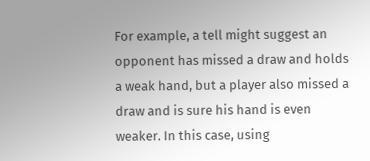For example, a tell might suggest an opponent has missed a draw and holds a weak hand, but a player also missed a draw and is sure his hand is even weaker. In this case, using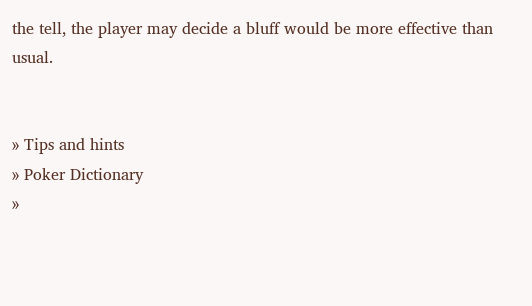the tell, the player may decide a bluff would be more effective than usual.


» Tips and hints
» Poker Dictionary
»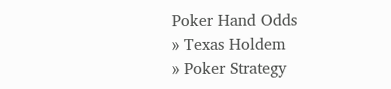Poker Hand Odds
» Texas Holdem
» Poker Strategy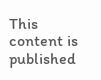This content is published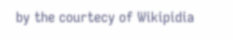by the courtecy of Wikipidia